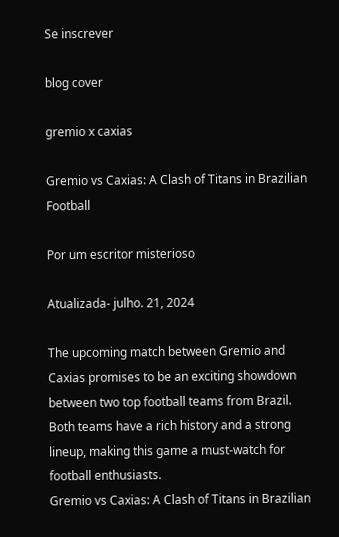Se inscrever

blog cover

gremio x caxias

Gremio vs Caxias: A Clash of Titans in Brazilian Football

Por um escritor misterioso

Atualizada- julho. 21, 2024

The upcoming match between Gremio and Caxias promises to be an exciting showdown between two top football teams from Brazil. Both teams have a rich history and a strong lineup, making this game a must-watch for football enthusiasts.
Gremio vs Caxias: A Clash of Titans in Brazilian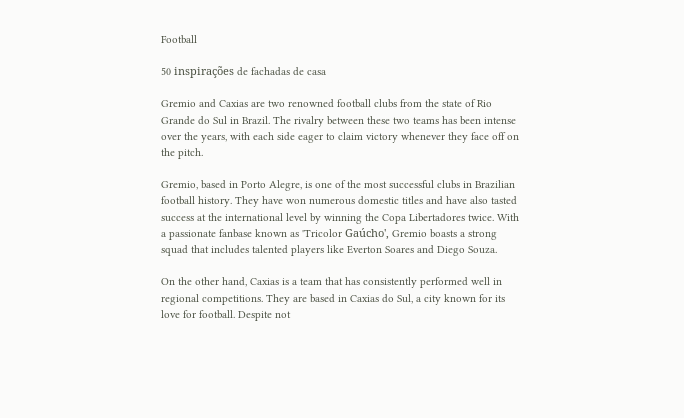Football

50 inspirações de fachadas de casa

Gremio and Caxias are two renowned football clubs from the state of Rio Grande do Sul in Brazil. The rivalry between these two teams has been intense over the years, with each side eager to claim victory whenever they face off on the pitch.

Gremio, based in Porto Alegre, is one of the most successful clubs in Brazilian football history. They have won numerous domestic titles and have also tasted success at the international level by winning the Copa Libertadores twice. With a passionate fanbase known as 'Tricolor Gaúcho', Gremio boasts a strong squad that includes talented players like Everton Soares and Diego Souza.

On the other hand, Caxias is a team that has consistently performed well in regional competitions. They are based in Caxias do Sul, a city known for its love for football. Despite not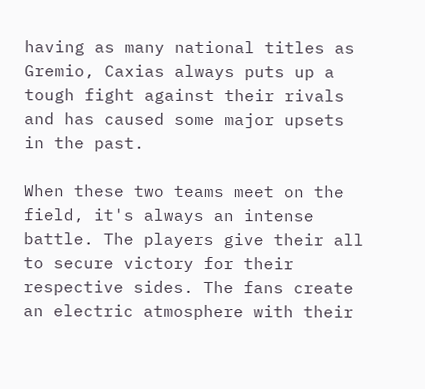having as many national titles as Gremio, Caxias always puts up a tough fight against their rivals and has caused some major upsets in the past.

When these two teams meet on the field, it's always an intense battle. The players give their all to secure victory for their respective sides. The fans create an electric atmosphere with their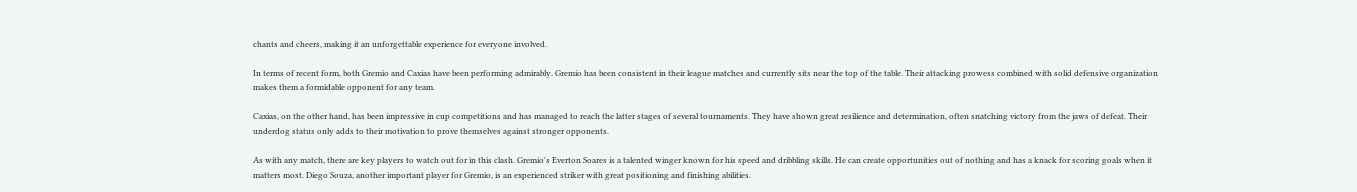chants and cheers, making it an unforgettable experience for everyone involved.

In terms of recent form, both Gremio and Caxias have been performing admirably. Gremio has been consistent in their league matches and currently sits near the top of the table. Their attacking prowess combined with solid defensive organization makes them a formidable opponent for any team.

Caxias, on the other hand, has been impressive in cup competitions and has managed to reach the latter stages of several tournaments. They have shown great resilience and determination, often snatching victory from the jaws of defeat. Their underdog status only adds to their motivation to prove themselves against stronger opponents.

As with any match, there are key players to watch out for in this clash. Gremio's Everton Soares is a talented winger known for his speed and dribbling skills. He can create opportunities out of nothing and has a knack for scoring goals when it matters most. Diego Souza, another important player for Gremio, is an experienced striker with great positioning and finishing abilities.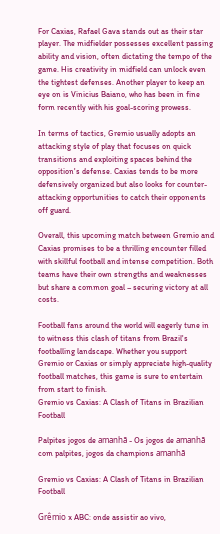For Caxias, Rafael Gava stands out as their star player. The midfielder possesses excellent passing ability and vision, often dictating the tempo of the game. His creativity in midfield can unlock even the tightest defenses. Another player to keep an eye on is Vinicius Baiano, who has been in fine form recently with his goal-scoring prowess.

In terms of tactics, Gremio usually adopts an attacking style of play that focuses on quick transitions and exploiting spaces behind the opposition's defense. Caxias tends to be more defensively organized but also looks for counter-attacking opportunities to catch their opponents off guard.

Overall, this upcoming match between Gremio and Caxias promises to be a thrilling encounter filled with skillful football and intense competition. Both teams have their own strengths and weaknesses but share a common goal – securing victory at all costs.

Football fans around the world will eagerly tune in to witness this clash of titans from Brazil's footballing landscape. Whether you support Gremio or Caxias or simply appreciate high-quality football matches, this game is sure to entertain from start to finish.
Gremio vs Caxias: A Clash of Titans in Brazilian Football

Palpites jogos de amanhã - Os jogos de amanhã com palpites, jogos da champions amanhã

Gremio vs Caxias: A Clash of Titans in Brazilian Football

Grêmio x ABC: onde assistir ao vivo,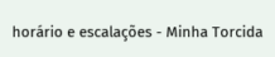horário e escalações - Minha Torcida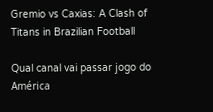Gremio vs Caxias: A Clash of Titans in Brazilian Football

Qual canal vai passar jogo do América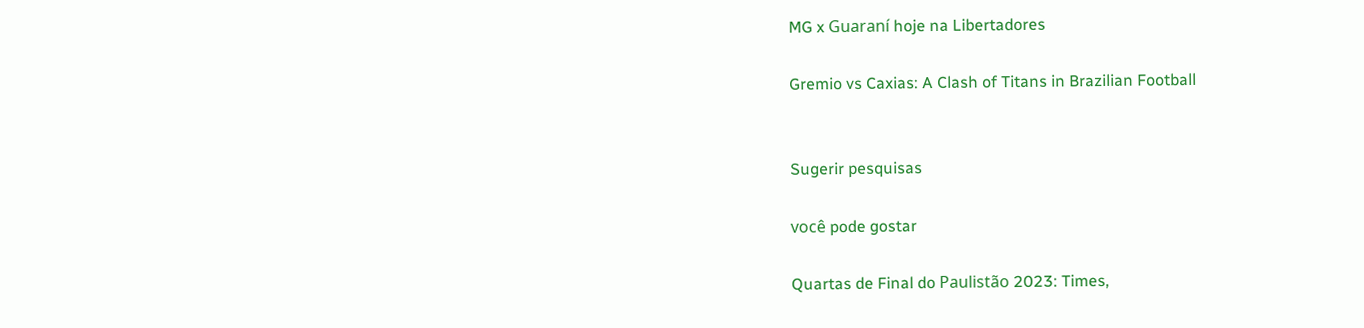MG x Guaraní hoje na Libertadores

Gremio vs Caxias: A Clash of Titans in Brazilian Football


Sugerir pesquisas

você pode gostar

Quartas de Final do Paulistão 2023: Times,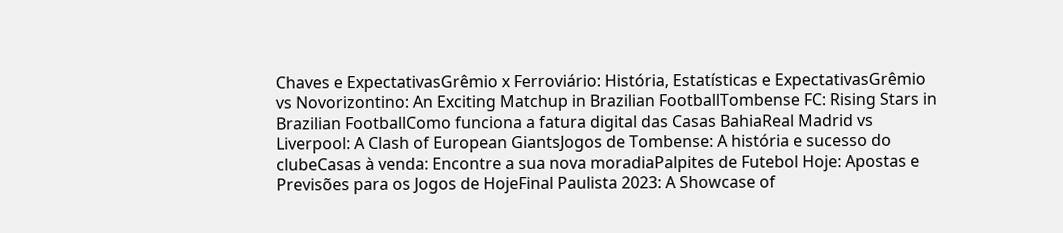Chaves e ExpectativasGrêmio x Ferroviário: História, Estatísticas e ExpectativasGrêmio vs Novorizontino: An Exciting Matchup in Brazilian FootballTombense FC: Rising Stars in Brazilian FootballComo funciona a fatura digital das Casas BahiaReal Madrid vs Liverpool: A Clash of European GiantsJogos de Tombense: A história e sucesso do clubeCasas à venda: Encontre a sua nova moradiaPalpites de Futebol Hoje: Apostas e Previsões para os Jogos de HojeFinal Paulista 2023: A Showcase of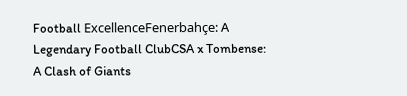Football ExcellenceFenerbahçe: A Legendary Football ClubCSA x Tombense: A Clash of Giants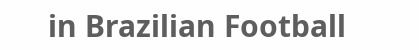in Brazilian Football